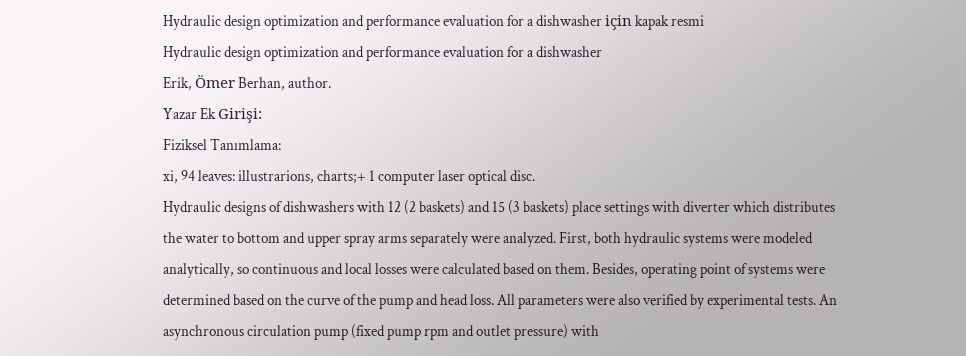Hydraulic design optimization and performance evaluation for a dishwasher için kapak resmi
Hydraulic design optimization and performance evaluation for a dishwasher
Erik, Ömer Berhan, author.
Yazar Ek Girişi:
Fiziksel Tanımlama:
xi, 94 leaves: illustrarions, charts;+ 1 computer laser optical disc.
Hydraulic designs of dishwashers with 12 (2 baskets) and 15 (3 baskets) place settings with diverter which distributes the water to bottom and upper spray arms separately were analyzed. First, both hydraulic systems were modeled analytically, so continuous and local losses were calculated based on them. Besides, operating point of systems were determined based on the curve of the pump and head loss. All parameters were also verified by experimental tests. An asynchronous circulation pump (fixed pump rpm and outlet pressure) with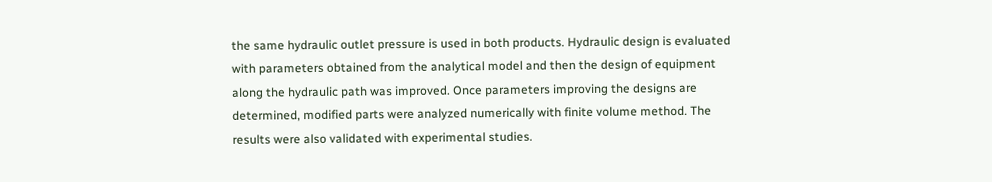the same hydraulic outlet pressure is used in both products. Hydraulic design is evaluated with parameters obtained from the analytical model and then the design of equipment along the hydraulic path was improved. Once parameters improving the designs are determined, modified parts were analyzed numerically with finite volume method. The results were also validated with experimental studies.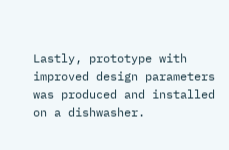Lastly, prototype with improved design parameters was produced and installed on a dishwasher.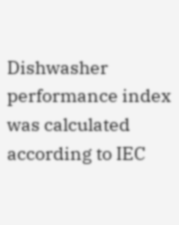Dishwasher performance index was calculated according to IEC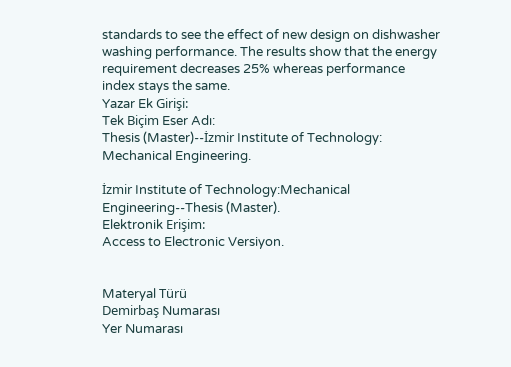standards to see the effect of new design on dishwasher washing performance. The results show that the energy requirement decreases 25% whereas performance index stays the same.
Yazar Ek Girişi:
Tek Biçim Eser Adı:
Thesis (Master)--İzmir Institute of Technology: Mechanical Engineering.

İzmir Institute of Technology:Mechanical Engineering--Thesis (Master).
Elektronik Erişim:
Access to Electronic Versiyon.


Materyal Türü
Demirbaş Numarası
Yer Numarası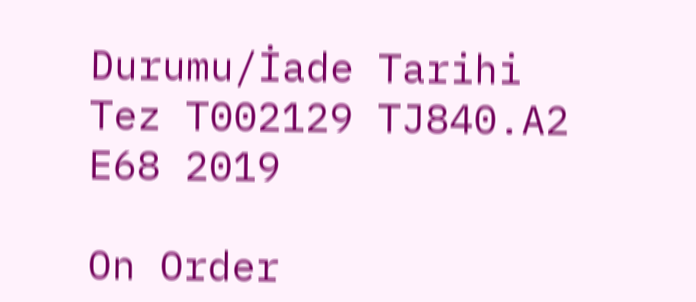Durumu/İade Tarihi
Tez T002129 TJ840.A2 E68 2019

On Order